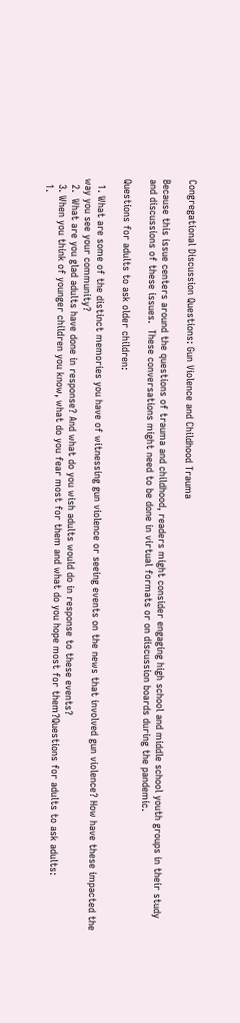Congregational Discussion Questions: Gun Violence and Childhood Trauma

Because this issue centers around the questions of trauma and childhood, readers might consider engaging high school and middle school youth groups in their study and discussions of these issues.  These conversations might need to be done in virtual formats or on discussion boards during the pandemic.

Questions for adults to ask older children:

  1. What are some of the distinct memories you have of witnessing gun violence or seeing events on the news that involved gun violence? How have these impacted the way you see your community?
  2.  What are you glad adults have done in response? And what do you wish adults would do in response to these events?
  3. When you think of younger children you know, what do you fear most for them and what do you hope most for them?Questions for adults to ask adults:
  1.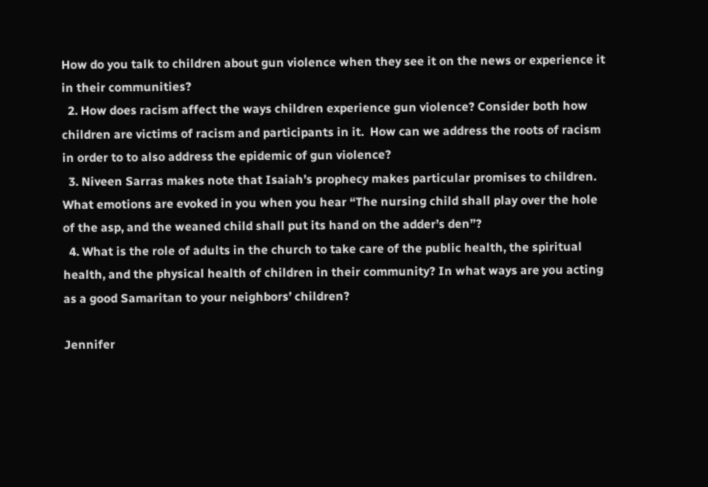How do you talk to children about gun violence when they see it on the news or experience it in their communities?
  2. How does racism affect the ways children experience gun violence? Consider both how children are victims of racism and participants in it.  How can we address the roots of racism in order to to also address the epidemic of gun violence?
  3. Niveen Sarras makes note that Isaiah’s prophecy makes particular promises to children.  What emotions are evoked in you when you hear “The nursing child shall play over the hole of the asp, and the weaned child shall put its hand on the adder’s den”?
  4. What is the role of adults in the church to take care of the public health, the spiritual health, and the physical health of children in their community? In what ways are you acting as a good Samaritan to your neighbors’ children?

Jennifer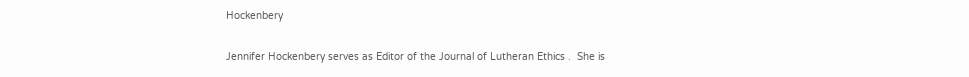Hockenbery

Jennifer Hockenbery serves as Editor of the Journal of Lutheran Ethics .  She is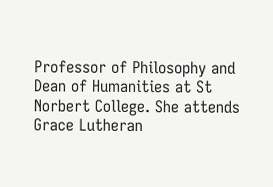Professor of Philosophy and Dean of Humanities at St Norbert College. She attends Grace Lutheran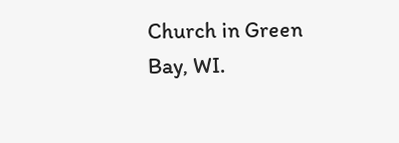Church in Green Bay, WI.